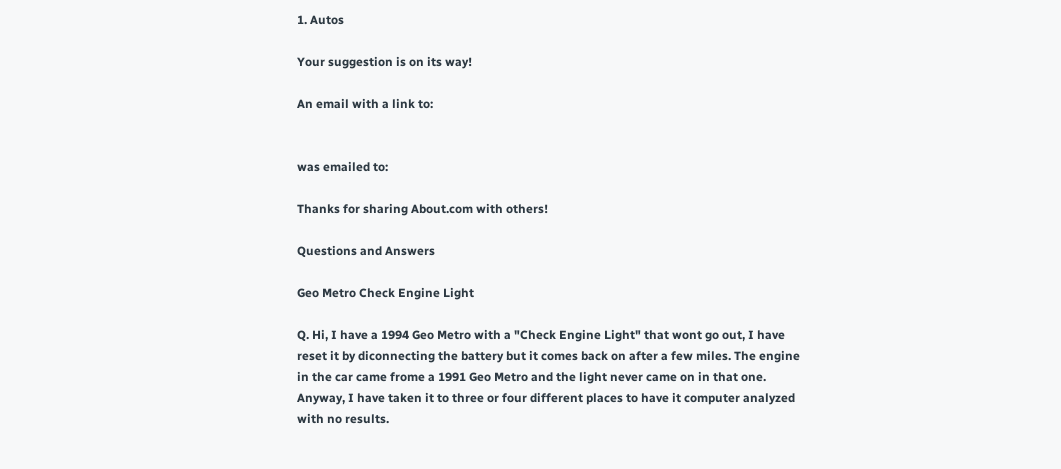1. Autos

Your suggestion is on its way!

An email with a link to:


was emailed to:

Thanks for sharing About.com with others!

Questions and Answers

Geo Metro Check Engine Light

Q. Hi, I have a 1994 Geo Metro with a "Check Engine Light" that wont go out, I have reset it by diconnecting the battery but it comes back on after a few miles. The engine in the car came frome a 1991 Geo Metro and the light never came on in that one. Anyway, I have taken it to three or four different places to have it computer analyzed with no results.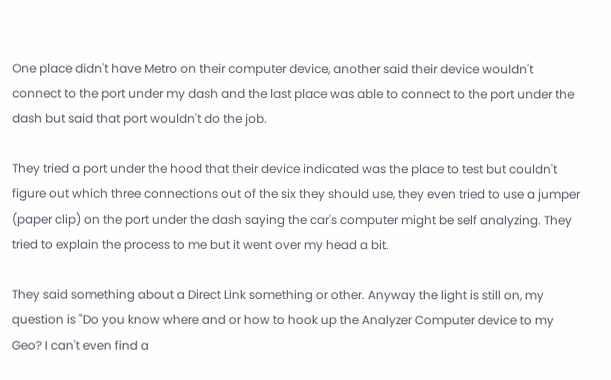One place didn't have Metro on their computer device, another said their device wouldn't connect to the port under my dash and the last place was able to connect to the port under the dash but said that port wouldn't do the job.

They tried a port under the hood that their device indicated was the place to test but couldn't figure out which three connections out of the six they should use, they even tried to use a jumper (paper clip) on the port under the dash saying the car's computer might be self analyzing. They tried to explain the process to me but it went over my head a bit.

They said something about a Direct Link something or other. Anyway the light is still on, my question is "Do you know where and or how to hook up the Analyzer Computer device to my Geo? I can't even find a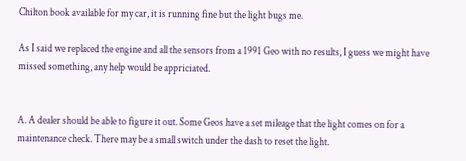Chilton book available for my car, it is running fine but the light bugs me.

As I said we replaced the engine and all the sensors from a 1991 Geo with no results, I guess we might have missed something, any help would be appriciated.


A. A dealer should be able to figure it out. Some Geos have a set mileage that the light comes on for a maintenance check. There may be a small switch under the dash to reset the light.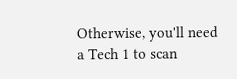Otherwise, you'll need a Tech 1 to scan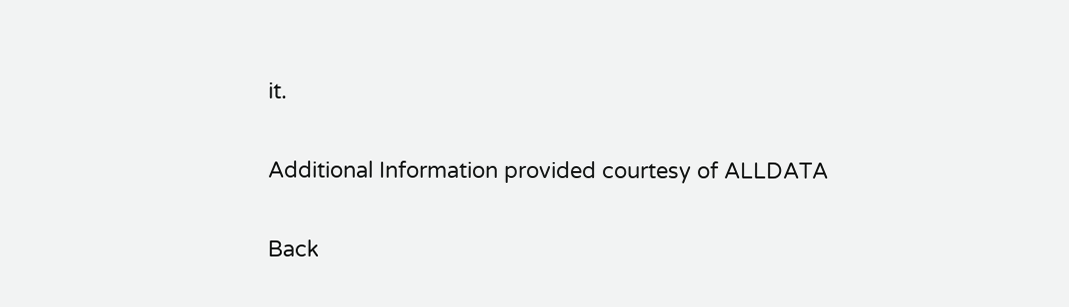it.

Additional Information provided courtesy of ALLDATA

Back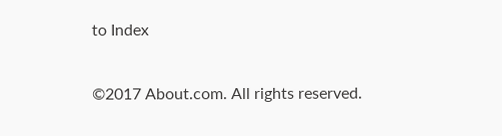to Index

©2017 About.com. All rights reserved.